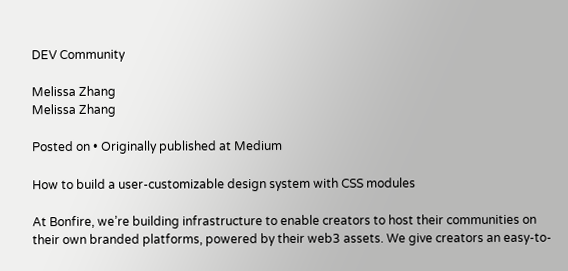DEV Community

Melissa Zhang
Melissa Zhang

Posted on • Originally published at Medium

How to build a user-customizable design system with CSS modules

At Bonfire, we’re building infrastructure to enable creators to host their communities on their own branded platforms, powered by their web3 assets. We give creators an easy-to-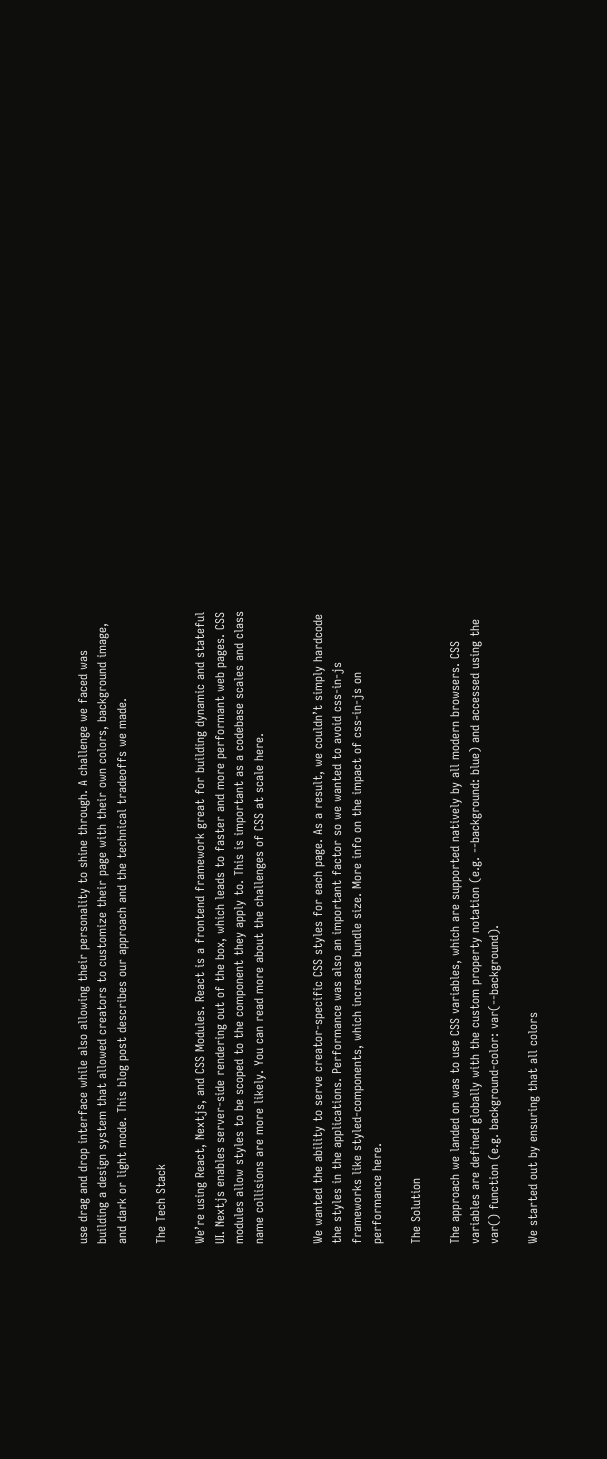use drag and drop interface while also allowing their personality to shine through. A challenge we faced was building a design system that allowed creators to customize their page with their own colors, background image, and dark or light mode. This blog post describes our approach and the technical tradeoffs we made.

The Tech Stack

We’re using React, Nextjs, and CSS Modules. React is a frontend framework great for building dynamic and stateful UI. Nextjs enables server-side rendering out of the box, which leads to faster and more performant web pages. CSS modules allow styles to be scoped to the component they apply to. This is important as a codebase scales and class name collisions are more likely. You can read more about the challenges of CSS at scale here.


We wanted the ability to serve creator-specific CSS styles for each page. As a result, we couldn’t simply hardcode the styles in the applications. Performance was also an important factor so we wanted to avoid css-in-js frameworks like styled-components, which increase bundle size. More info on the impact of css-in-js on performance here.

The Solution

The approach we landed on was to use CSS variables, which are supported natively by all modern browsers. CSS variables are defined globally with the custom property notation (e.g. --background: blue) and accessed using the var() function (e.g. background-color: var(--background).

We started out by ensuring that all colors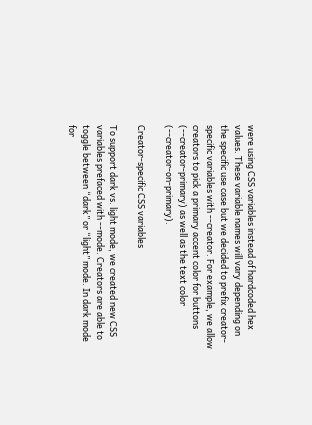were using CSS variables instead of hardcoded hex values. These variable names will vary depending on the specific use case but we decided to prefix creator-specific variables with --creator. For example, we allow creators to pick a primary accent color for buttons (--creator-primary) as well as the text color (--creator-on-primary).

Creator-specific CSS variables

To support dark vs. light mode, we created new CSS variables prefaced with --mode. Creators are able to toggle between “dark” or “light” mode. In dark mode for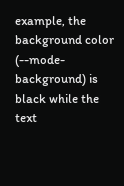example, the background color (--mode-background) is black while the text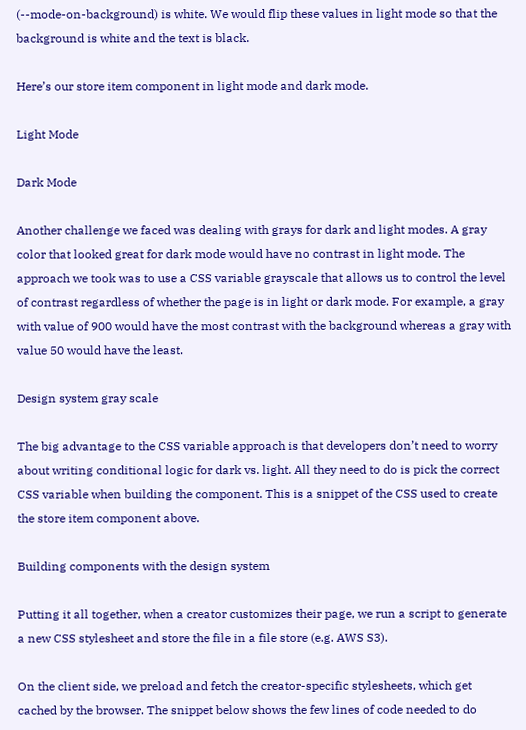(--mode-on-background) is white. We would flip these values in light mode so that the background is white and the text is black.

Here’s our store item component in light mode and dark mode.

Light Mode

Dark Mode

Another challenge we faced was dealing with grays for dark and light modes. A gray color that looked great for dark mode would have no contrast in light mode. The approach we took was to use a CSS variable grayscale that allows us to control the level of contrast regardless of whether the page is in light or dark mode. For example, a gray with value of 900 would have the most contrast with the background whereas a gray with value 50 would have the least.

Design system gray scale

The big advantage to the CSS variable approach is that developers don’t need to worry about writing conditional logic for dark vs. light. All they need to do is pick the correct CSS variable when building the component. This is a snippet of the CSS used to create the store item component above.

Building components with the design system

Putting it all together, when a creator customizes their page, we run a script to generate a new CSS stylesheet and store the file in a file store (e.g. AWS S3).

On the client side, we preload and fetch the creator-specific stylesheets, which get cached by the browser. The snippet below shows the few lines of code needed to do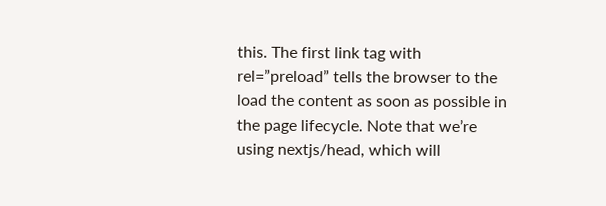this. The first link tag with rel=”preload” tells the browser to the load the content as soon as possible in the page lifecycle. Note that we’re using nextjs/head, which will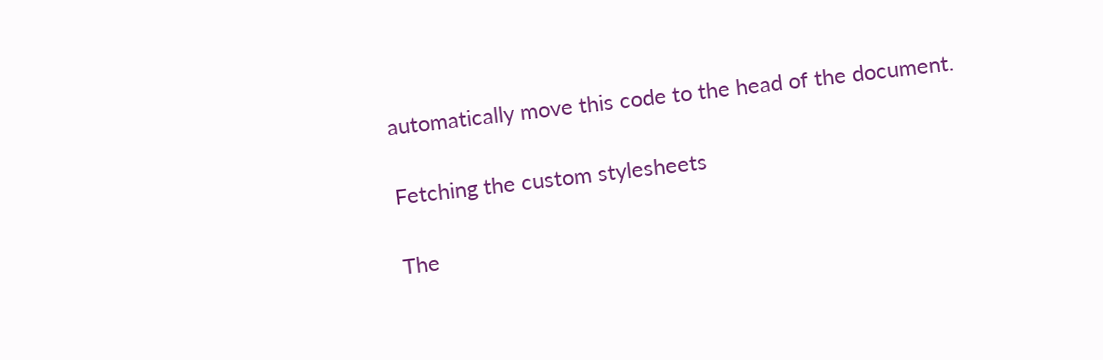automatically move this code to the head of the document.

Fetching the custom stylesheets

The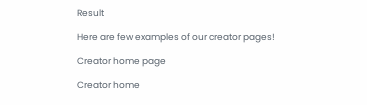Result

Here are few examples of our creator pages!

Creator home page

Creator home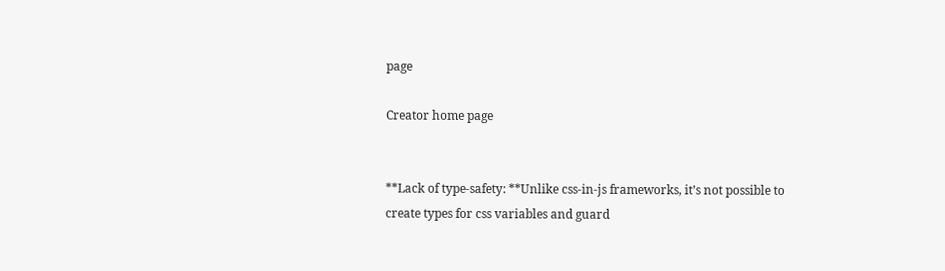page

Creator home page


**Lack of type-safety: **Unlike css-in-js frameworks, it’s not possible to create types for css variables and guard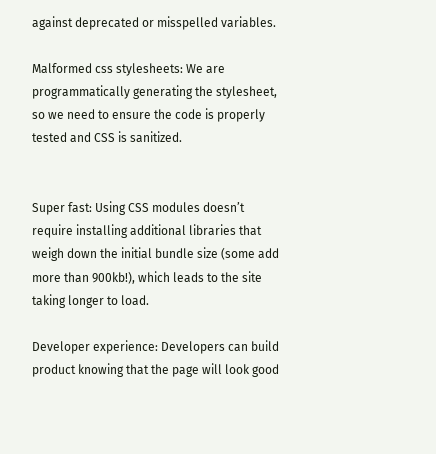against deprecated or misspelled variables.

Malformed css stylesheets: We are programmatically generating the stylesheet, so we need to ensure the code is properly tested and CSS is sanitized.


Super fast: Using CSS modules doesn’t require installing additional libraries that weigh down the initial bundle size (some add more than 900kb!), which leads to the site taking longer to load.

Developer experience: Developers can build product knowing that the page will look good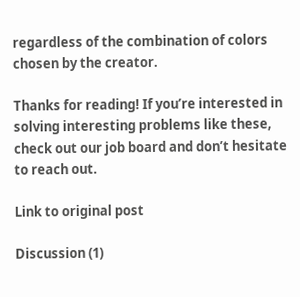regardless of the combination of colors chosen by the creator.

Thanks for reading! If you’re interested in solving interesting problems like these, check out our job board and don’t hesitate to reach out.

Link to original post

Discussion (1)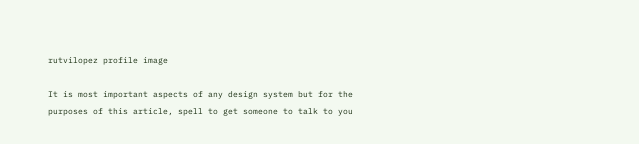rutvilopez profile image

It is most important aspects of any design system but for the purposes of this article, spell to get someone to talk to you